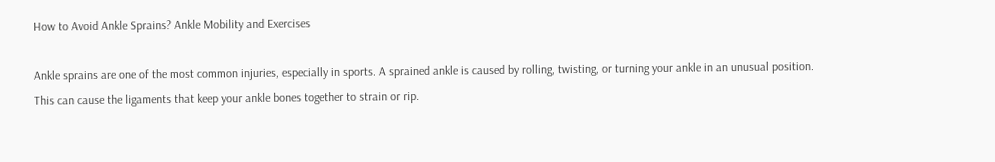How to Avoid Ankle Sprains? Ankle Mobility and Exercises

Ankle sprains are one of the most common injuries, especially in sports. A sprained ankle is caused by rolling, twisting, or turning your ankle in an unusual position. This can cause the ligaments that keep your ankle bones together to strain or rip.